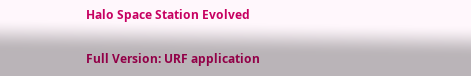Halo Space Station Evolved

Full Version: URF application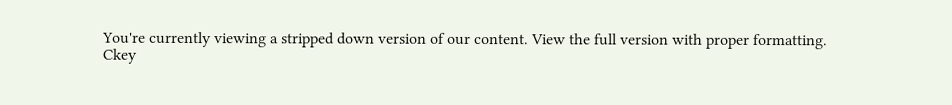You're currently viewing a stripped down version of our content. View the full version with proper formatting.
Ckey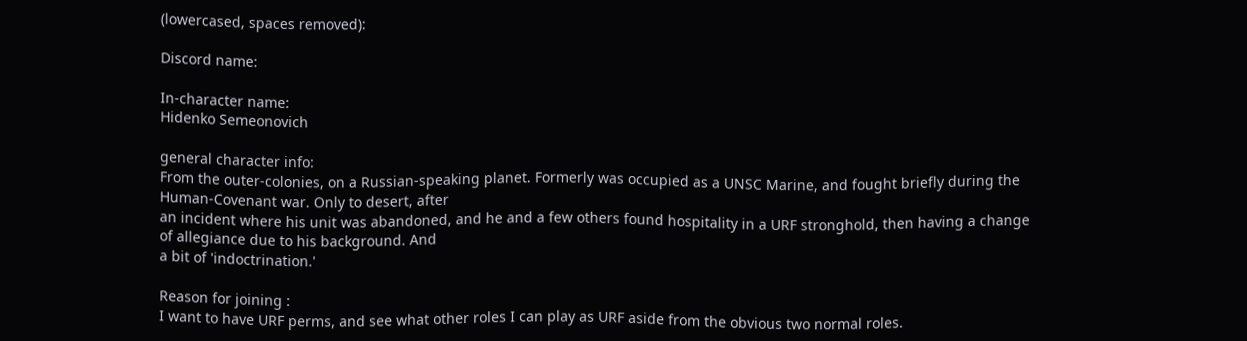(lowercased, spaces removed):

Discord name:

In-character name:
Hidenko Semeonovich

general character info:
From the outer-colonies, on a Russian-speaking planet. Formerly was occupied as a UNSC Marine, and fought briefly during the Human-Covenant war. Only to desert, after
an incident where his unit was abandoned, and he and a few others found hospitality in a URF stronghold, then having a change of allegiance due to his background. And
a bit of 'indoctrination.'

Reason for joining :
I want to have URF perms, and see what other roles I can play as URF aside from the obvious two normal roles.